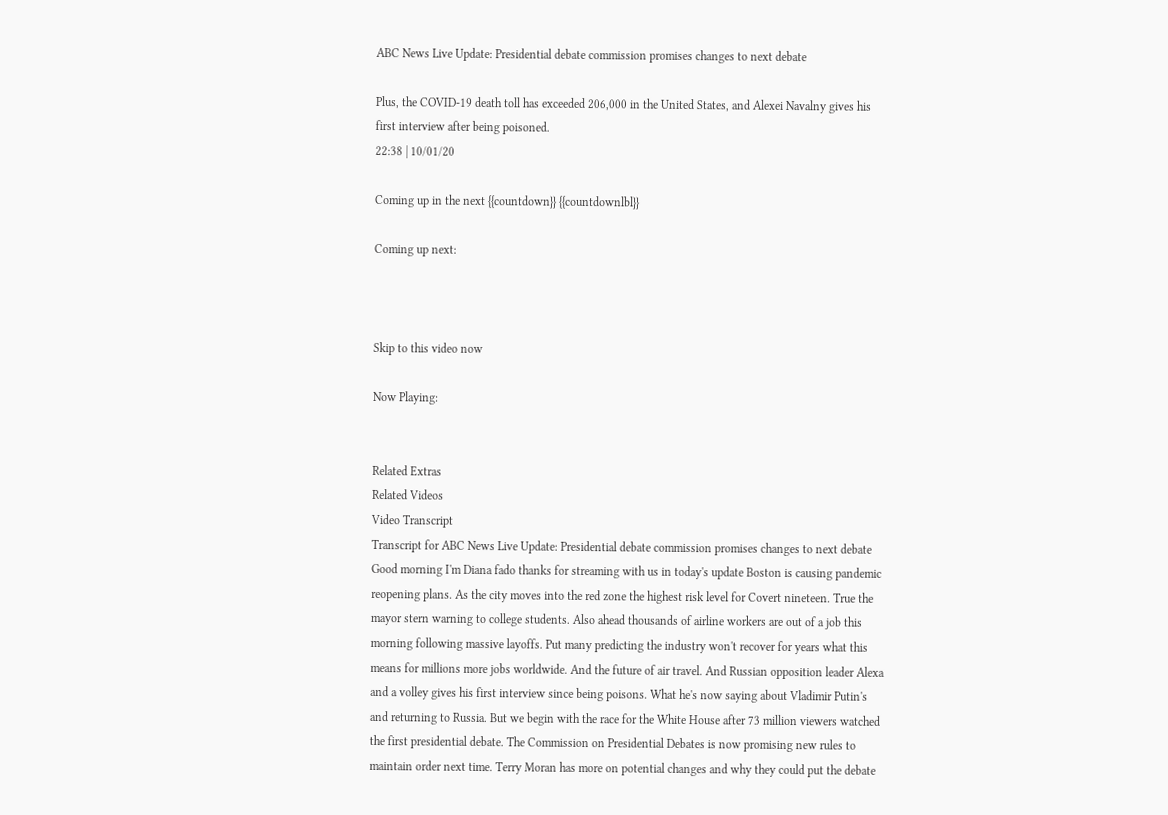ABC News Live Update: Presidential debate commission promises changes to next debate

Plus, the COVID-19 death toll has exceeded 206,000 in the United States, and Alexei Navalny gives his first interview after being poisoned.
22:38 | 10/01/20

Coming up in the next {{countdown}} {{countdownlbl}}

Coming up next:



Skip to this video now

Now Playing:


Related Extras
Related Videos
Video Transcript
Transcript for ABC News Live Update: Presidential debate commission promises changes to next debate
Good morning I'm Diana fado thanks for streaming with us in today's update Boston is causing pandemic reopening plans. As the city moves into the red zone the highest risk level for Covert nineteen. True the mayor stern warning to college students. Also ahead thousands of airline workers are out of a job this morning following massive layoffs. Put many predicting the industry won't recover for years what this means for millions more jobs worldwide. And the future of air travel. And Russian opposition leader Alexa and a volley gives his first interview since being poisons. What he's now saying about Vladimir Putin's and returning to Russia. But we begin with the race for the White House after 73 million viewers watched the first presidential debate. The Commission on Presidential Debates is now promising new rules to maintain order next time. Terry Moran has more on potential changes and why they could put the debate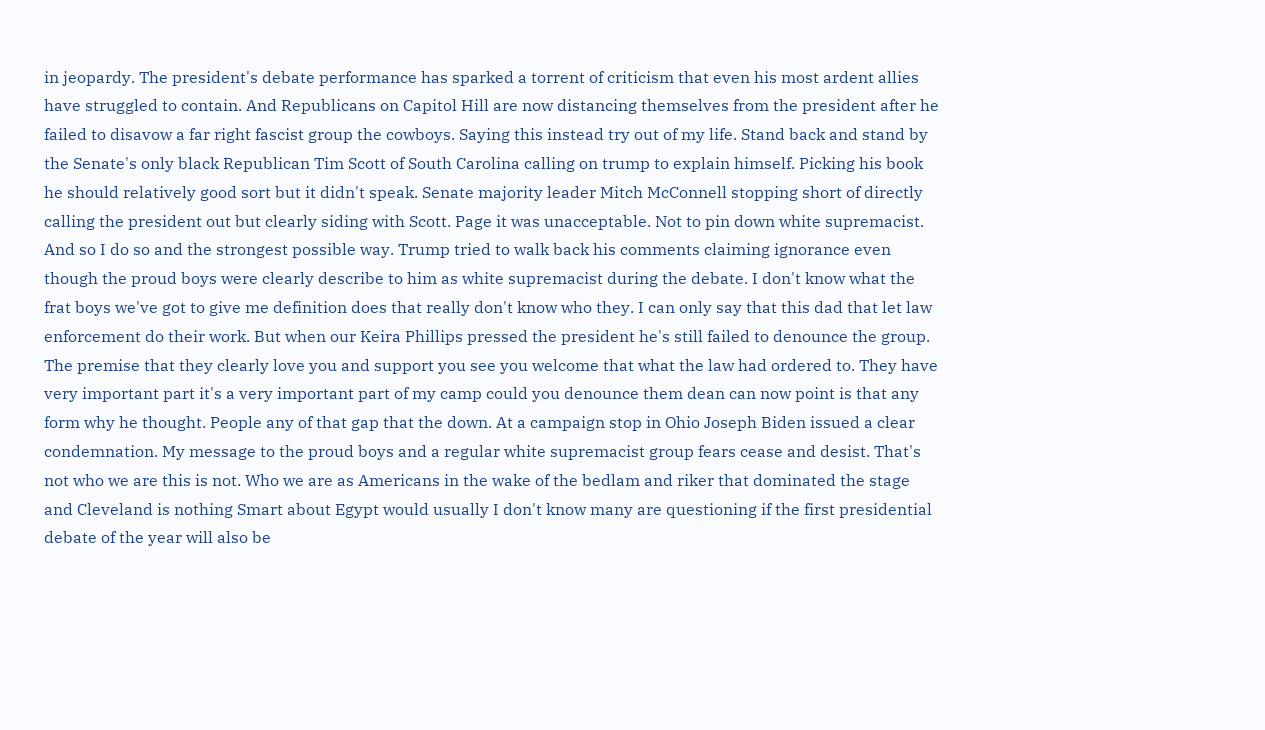in jeopardy. The president's debate performance has sparked a torrent of criticism that even his most ardent allies have struggled to contain. And Republicans on Capitol Hill are now distancing themselves from the president after he failed to disavow a far right fascist group the cowboys. Saying this instead try out of my life. Stand back and stand by the Senate's only black Republican Tim Scott of South Carolina calling on trump to explain himself. Picking his book he should relatively good sort but it didn't speak. Senate majority leader Mitch McConnell stopping short of directly calling the president out but clearly siding with Scott. Page it was unacceptable. Not to pin down white supremacist. And so I do so and the strongest possible way. Trump tried to walk back his comments claiming ignorance even though the proud boys were clearly describe to him as white supremacist during the debate. I don't know what the frat boys we've got to give me definition does that really don't know who they. I can only say that this dad that let law enforcement do their work. But when our Keira Phillips pressed the president he's still failed to denounce the group. The premise that they clearly love you and support you see you welcome that what the law had ordered to. They have very important part it's a very important part of my camp could you denounce them dean can now point is that any form why he thought. People any of that gap that the down. At a campaign stop in Ohio Joseph Biden issued a clear condemnation. My message to the proud boys and a regular white supremacist group fears cease and desist. That's not who we are this is not. Who we are as Americans in the wake of the bedlam and riker that dominated the stage and Cleveland is nothing Smart about Egypt would usually I don't know many are questioning if the first presidential debate of the year will also be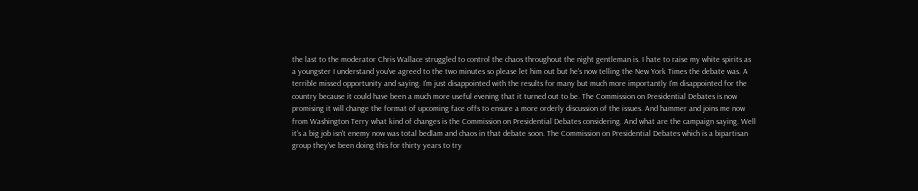the last to the moderator Chris Wallace struggled to control the chaos throughout the night gentleman is. I hate to raise my white spirits as a youngster I understand you've agreed to the two minutes so please let him out but he's now telling the New York Times the debate was. A terrible missed opportunity and saying. I'm just disappointed with the results for many but much more importantly I'm disappointed for the country because it could have been a much more useful evening that it turned out to be. The Commission on Presidential Debates is now promising it will change the format of upcoming face offs to ensure a more orderly discussion of the issues. And hammer and joins me now from Washington Terry what kind of changes is the Commission on Presidential Debates considering. And what are the campaign saying. Well it's a big job isn't enemy now was total bedlam and chaos in that debate soon. The Commission on Presidential Debates which is a bipartisan group they've been doing this for thirty years to try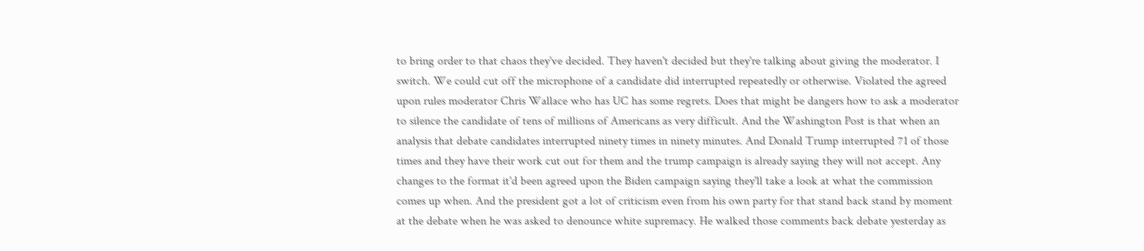to bring order to that chaos they've decided. They haven't decided but they're talking about giving the moderator. I switch. We could cut off the microphone of a candidate did interrupted repeatedly or otherwise. Violated the agreed upon rules moderator Chris Wallace who has UC has some regrets. Does that might be dangers how to ask a moderator to silence the candidate of tens of millions of Americans as very difficult. And the Washington Post is that when an analysis that debate candidates interrupted ninety times in ninety minutes. And Donald Trump interrupted 71 of those times and they have their work cut out for them and the trump campaign is already saying they will not accept. Any changes to the format it'd been agreed upon the Biden campaign saying they'll take a look at what the commission comes up when. And the president got a lot of criticism even from his own party for that stand back stand by moment at the debate when he was asked to denounce white supremacy. He walked those comments back debate yesterday as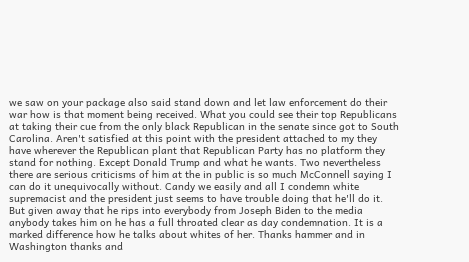we saw on your package also said stand down and let law enforcement do their war how is that moment being received. What you could see their top Republicans at taking their cue from the only black Republican in the senate since got to South Carolina. Aren't satisfied at this point with the president attached to my they have wherever the Republican plant that Republican Party has no platform they stand for nothing. Except Donald Trump and what he wants. Two nevertheless there are serious criticisms of him at the in public is so much McConnell saying I can do it unequivocally without. Candy we easily and all I condemn white supremacist and the president just seems to have trouble doing that he'll do it. But given away that he rips into everybody from Joseph Biden to the media anybody takes him on he has a full throated clear as day condemnation. It is a marked difference how he talks about whites of her. Thanks hammer and in Washington thanks and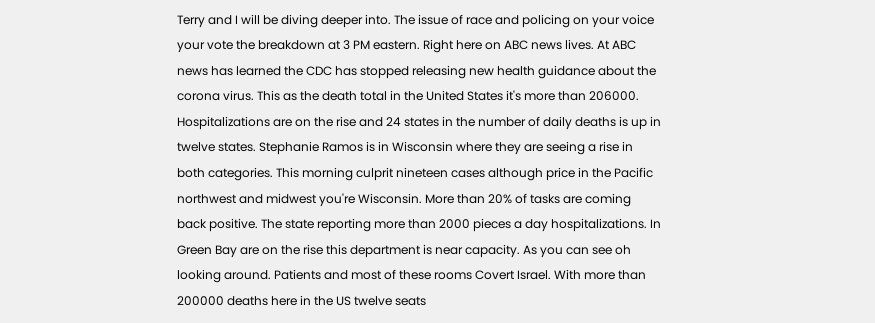Terry and I will be diving deeper into. The issue of race and policing on your voice your vote the breakdown at 3 PM eastern. Right here on ABC news lives. At ABC news has learned the CDC has stopped releasing new health guidance about the corona virus. This as the death total in the United States it's more than 206000. Hospitalizations are on the rise and 24 states in the number of daily deaths is up in twelve states. Stephanie Ramos is in Wisconsin where they are seeing a rise in both categories. This morning culprit nineteen cases although price in the Pacific northwest and midwest you're Wisconsin. More than 20% of tasks are coming back positive. The state reporting more than 2000 pieces a day hospitalizations. In Green Bay are on the rise this department is near capacity. As you can see oh looking around. Patients and most of these rooms Covert Israel. With more than 200000 deaths here in the US twelve seats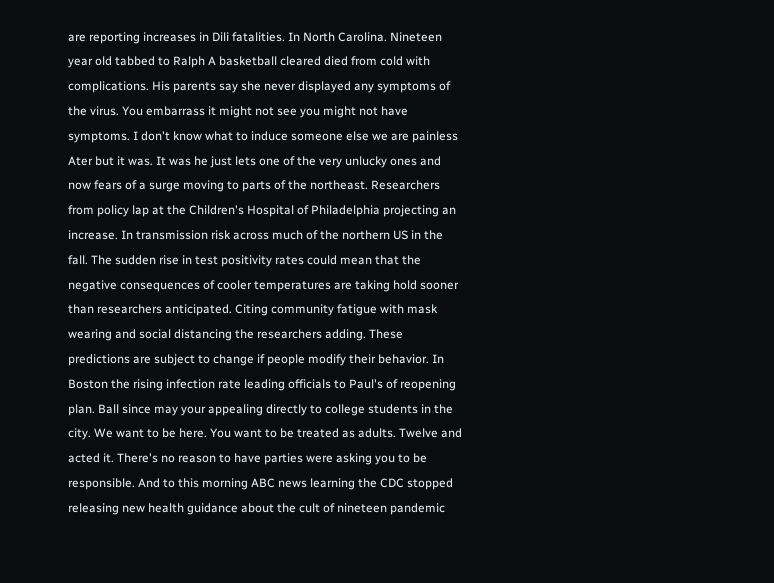are reporting increases in Dili fatalities. In North Carolina. Nineteen year old tabbed to Ralph A basketball cleared died from cold with complications. His parents say she never displayed any symptoms of the virus. You embarrass it might not see you might not have symptoms. I don't know what to induce someone else we are painless Ater but it was. It was he just lets one of the very unlucky ones and now fears of a surge moving to parts of the northeast. Researchers from policy lap at the Children's Hospital of Philadelphia projecting an increase. In transmission risk across much of the northern US in the fall. The sudden rise in test positivity rates could mean that the negative consequences of cooler temperatures are taking hold sooner than researchers anticipated. Citing community fatigue with mask wearing and social distancing the researchers adding. These predictions are subject to change if people modify their behavior. In Boston the rising infection rate leading officials to Paul's of reopening plan. Ball since may your appealing directly to college students in the city. We want to be here. You want to be treated as adults. Twelve and acted it. There's no reason to have parties were asking you to be responsible. And to this morning ABC news learning the CDC stopped releasing new health guidance about the cult of nineteen pandemic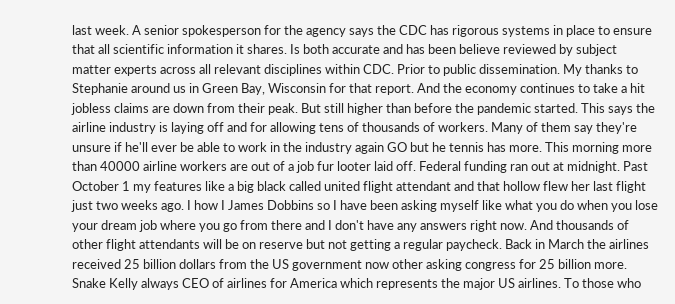last week. A senior spokesperson for the agency says the CDC has rigorous systems in place to ensure that all scientific information it shares. Is both accurate and has been believe reviewed by subject matter experts across all relevant disciplines within CDC. Prior to public dissemination. My thanks to Stephanie around us in Green Bay, Wisconsin for that report. And the economy continues to take a hit jobless claims are down from their peak. But still higher than before the pandemic started. This says the airline industry is laying off and for allowing tens of thousands of workers. Many of them say they're unsure if he'll ever be able to work in the industry again GO but he tennis has more. This morning more than 40000 airline workers are out of a job fur looter laid off. Federal funding ran out at midnight. Past October 1 my features like a big black called united flight attendant and that hollow flew her last flight just two weeks ago. I how I James Dobbins so I have been asking myself like what you do when you lose your dream job where you go from there and I don't have any answers right now. And thousands of other flight attendants will be on reserve but not getting a regular paycheck. Back in March the airlines received 25 billion dollars from the US government now other asking congress for 25 billion more. Snake Kelly always CEO of airlines for America which represents the major US airlines. To those who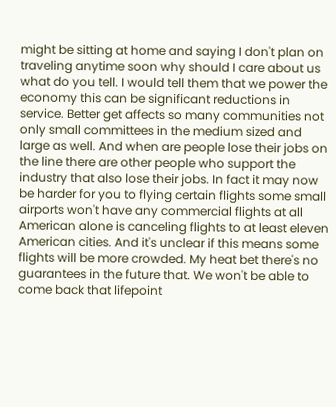might be sitting at home and saying I don't plan on traveling anytime soon why should I care about us what do you tell. I would tell them that we power the economy this can be significant reductions in service. Better get affects so many communities not only small committees in the medium sized and large as well. And when are people lose their jobs on the line there are other people who support the industry that also lose their jobs. In fact it may now be harder for you to flying certain flights some small airports won't have any commercial flights at all American alone is canceling flights to at least eleven American cities. And it's unclear if this means some flights will be more crowded. My heat bet there's no guarantees in the future that. We won't be able to come back that lifepoint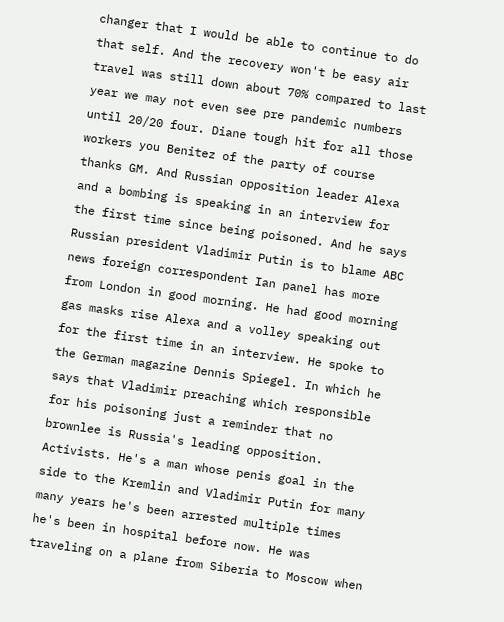changer that I would be able to continue to do that self. And the recovery won't be easy air travel was still down about 70% compared to last year we may not even see pre pandemic numbers until 20/20 four. Diane tough hit for all those workers you Benitez of the party of course thanks GM. And Russian opposition leader Alexa and a bombing is speaking in an interview for the first time since being poisoned. And he says Russian president Vladimir Putin is to blame ABC news foreign correspondent Ian panel has more from London in good morning. He had good morning gas masks rise Alexa and a volley speaking out for the first time in an interview. He spoke to the German magazine Dennis Spiegel. In which he says that Vladimir preaching which responsible for his poisoning just a reminder that no brownlee is Russia's leading opposition. Activists. He's a man whose penis goal in the side to the Kremlin and Vladimir Putin for many many years he's been arrested multiple times he's been in hospital before now. He was traveling on a plane from Siberia to Moscow when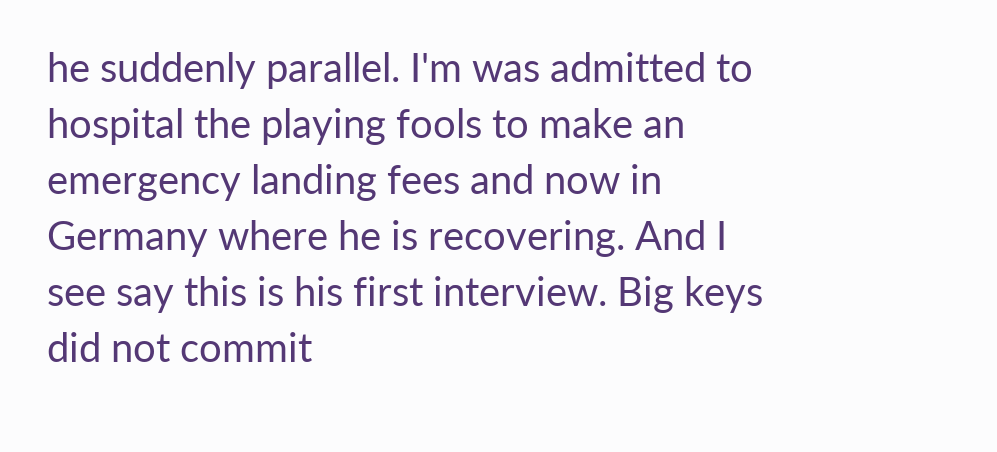he suddenly parallel. I'm was admitted to hospital the playing fools to make an emergency landing fees and now in Germany where he is recovering. And I see say this is his first interview. Big keys did not commit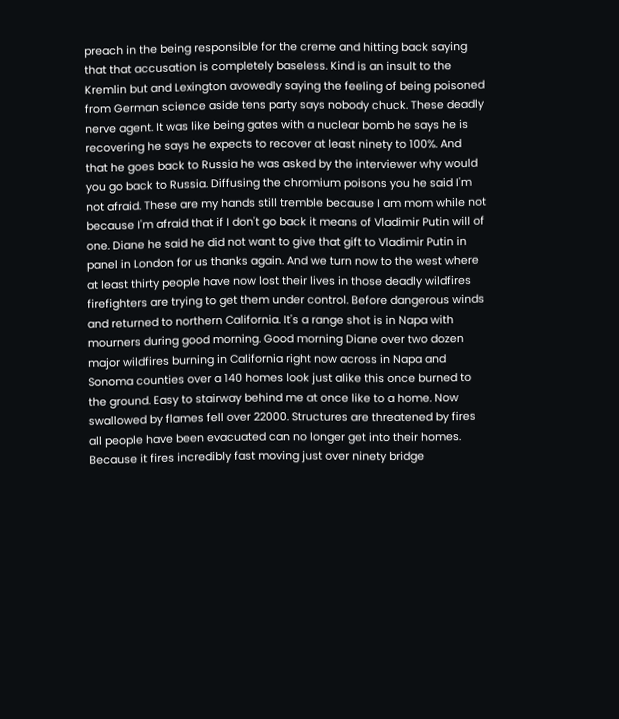preach in the being responsible for the creme and hitting back saying that that accusation is completely baseless. Kind is an insult to the Kremlin but and Lexington avowedly saying the feeling of being poisoned from German science aside tens party says nobody chuck. These deadly nerve agent. It was like being gates with a nuclear bomb he says he is recovering he says he expects to recover at least ninety to 100%. And that he goes back to Russia he was asked by the interviewer why would you go back to Russia. Diffusing the chromium poisons you he said I'm not afraid. These are my hands still tremble because I am mom while not because I'm afraid that if I don't go back it means of Vladimir Putin will of one. Diane he said he did not want to give that gift to Vladimir Putin in panel in London for us thanks again. And we turn now to the west where at least thirty people have now lost their lives in those deadly wildfires firefighters are trying to get them under control. Before dangerous winds and returned to northern California. It's a range shot is in Napa with mourners during good morning. Good morning Diane over two dozen major wildfires burning in California right now across in Napa and Sonoma counties over a 140 homes look just alike this once burned to the ground. Easy to stairway behind me at once like to a home. Now swallowed by flames fell over 22000. Structures are threatened by fires all people have been evacuated can no longer get into their homes. Because it fires incredibly fast moving just over ninety bridge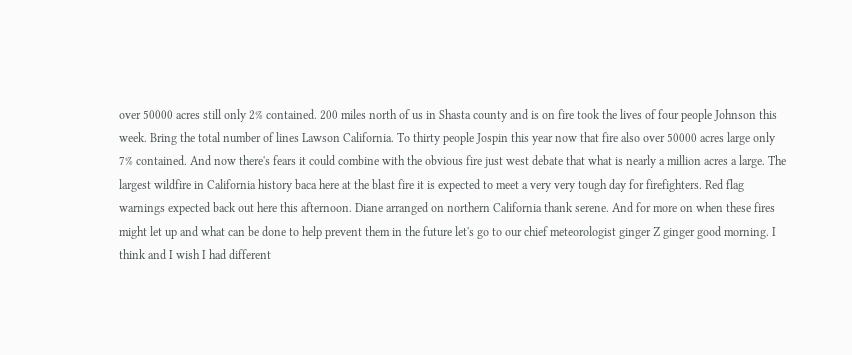over 50000 acres still only 2% contained. 200 miles north of us in Shasta county and is on fire took the lives of four people Johnson this week. Bring the total number of lines Lawson California. To thirty people Jospin this year now that fire also over 50000 acres large only 7% contained. And now there's fears it could combine with the obvious fire just west debate that what is nearly a million acres a large. The largest wildfire in California history baca here at the blast fire it is expected to meet a very very tough day for firefighters. Red flag warnings expected back out here this afternoon. Diane arranged on northern California thank serene. And for more on when these fires might let up and what can be done to help prevent them in the future let's go to our chief meteorologist ginger Z ginger good morning. I think and I wish I had different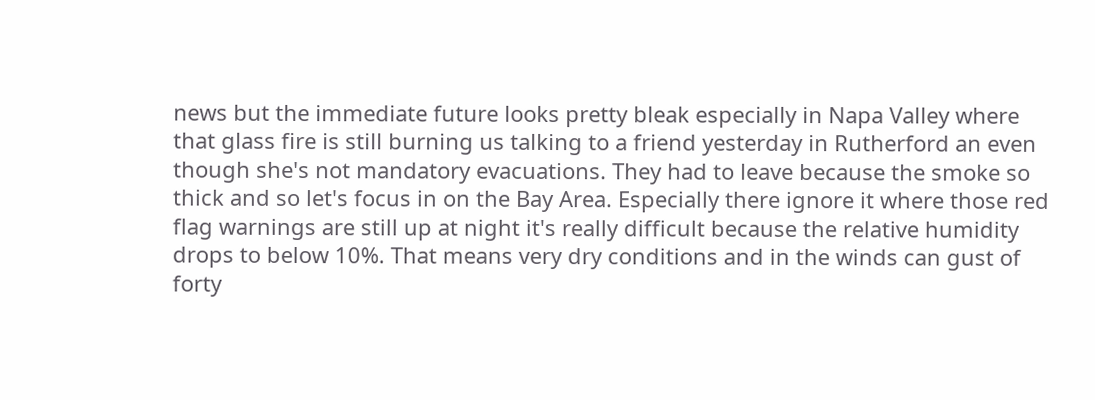news but the immediate future looks pretty bleak especially in Napa Valley where that glass fire is still burning us talking to a friend yesterday in Rutherford an even though she's not mandatory evacuations. They had to leave because the smoke so thick and so let's focus in on the Bay Area. Especially there ignore it where those red flag warnings are still up at night it's really difficult because the relative humidity drops to below 10%. That means very dry conditions and in the winds can gust of forty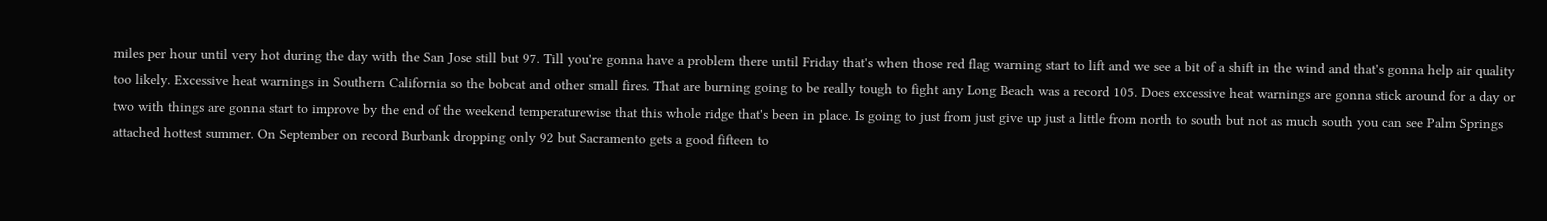miles per hour until very hot during the day with the San Jose still but 97. Till you're gonna have a problem there until Friday that's when those red flag warning start to lift and we see a bit of a shift in the wind and that's gonna help air quality too likely. Excessive heat warnings in Southern California so the bobcat and other small fires. That are burning going to be really tough to fight any Long Beach was a record 105. Does excessive heat warnings are gonna stick around for a day or two with things are gonna start to improve by the end of the weekend temperaturewise that this whole ridge that's been in place. Is going to just from just give up just a little from north to south but not as much south you can see Palm Springs attached hottest summer. On September on record Burbank dropping only 92 but Sacramento gets a good fifteen to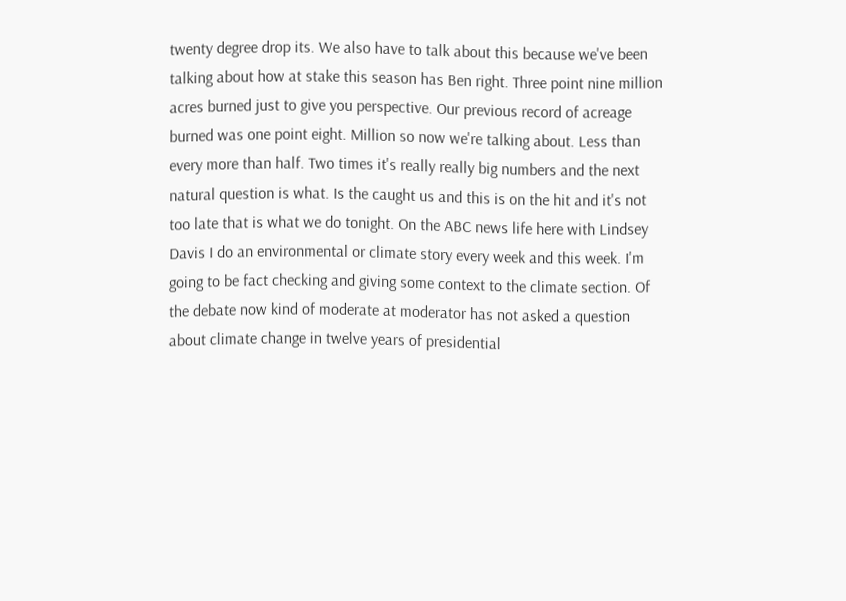twenty degree drop its. We also have to talk about this because we've been talking about how at stake this season has Ben right. Three point nine million acres burned just to give you perspective. Our previous record of acreage burned was one point eight. Million so now we're talking about. Less than every more than half. Two times it's really really big numbers and the next natural question is what. Is the caught us and this is on the hit and it's not too late that is what we do tonight. On the ABC news life here with Lindsey Davis I do an environmental or climate story every week and this week. I'm going to be fact checking and giving some context to the climate section. Of the debate now kind of moderate at moderator has not asked a question about climate change in twelve years of presidential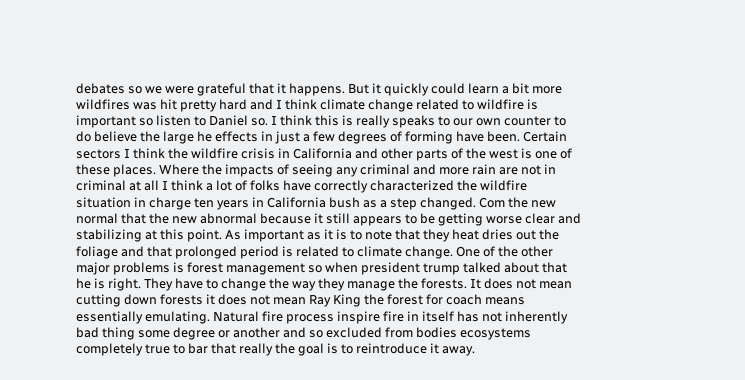debates so we were grateful that it happens. But it quickly could learn a bit more wildfires was hit pretty hard and I think climate change related to wildfire is important so listen to Daniel so. I think this is really speaks to our own counter to do believe the large he effects in just a few degrees of forming have been. Certain sectors I think the wildfire crisis in California and other parts of the west is one of these places. Where the impacts of seeing any criminal and more rain are not in criminal at all I think a lot of folks have correctly characterized the wildfire situation in charge ten years in California bush as a step changed. Com the new normal that the new abnormal because it still appears to be getting worse clear and stabilizing at this point. As important as it is to note that they heat dries out the foliage and that prolonged period is related to climate change. One of the other major problems is forest management so when president trump talked about that he is right. They have to change the way they manage the forests. It does not mean cutting down forests it does not mean Ray King the forest for coach means essentially emulating. Natural fire process inspire fire in itself has not inherently bad thing some degree or another and so excluded from bodies ecosystems completely true to bar that really the goal is to reintroduce it away.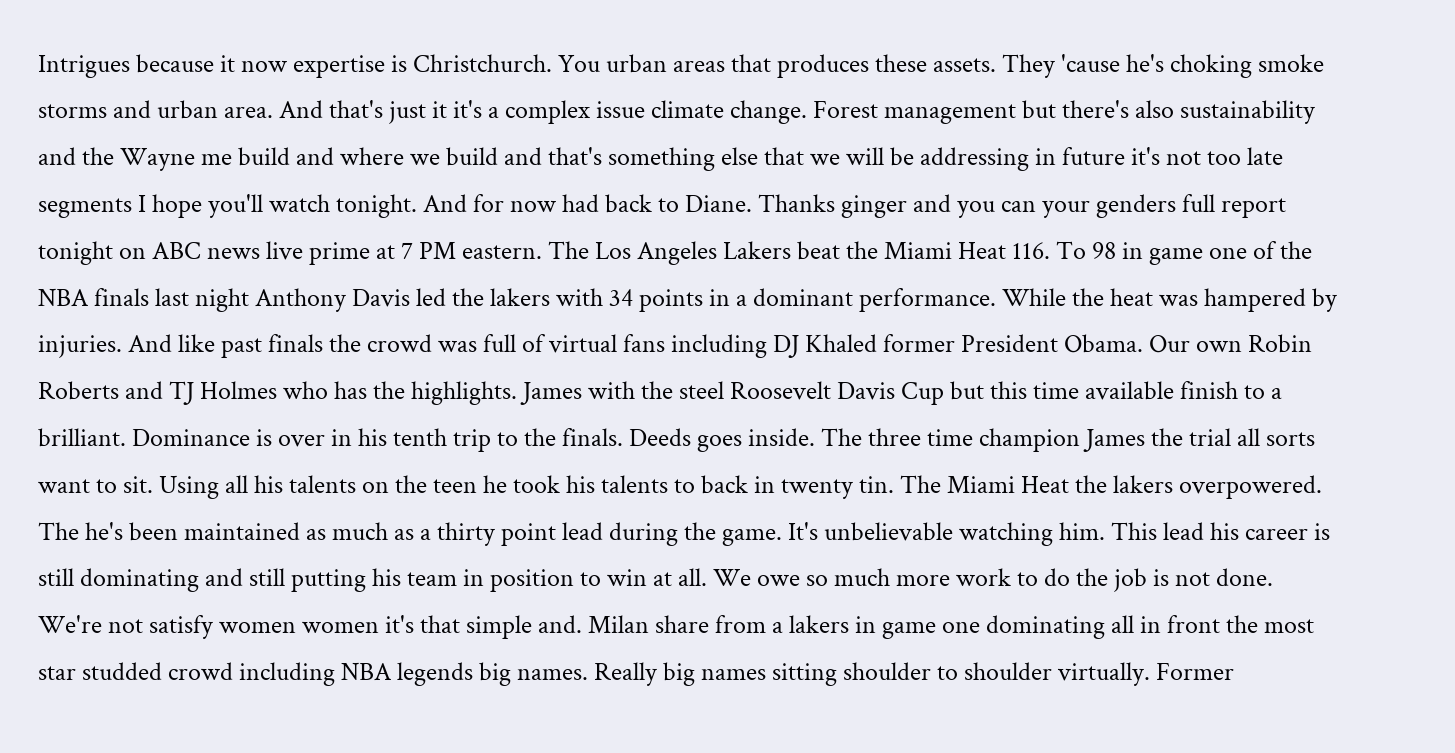Intrigues because it now expertise is Christchurch. You urban areas that produces these assets. They 'cause he's choking smoke storms and urban area. And that's just it it's a complex issue climate change. Forest management but there's also sustainability and the Wayne me build and where we build and that's something else that we will be addressing in future it's not too late segments I hope you'll watch tonight. And for now had back to Diane. Thanks ginger and you can your genders full report tonight on ABC news live prime at 7 PM eastern. The Los Angeles Lakers beat the Miami Heat 116. To 98 in game one of the NBA finals last night Anthony Davis led the lakers with 34 points in a dominant performance. While the heat was hampered by injuries. And like past finals the crowd was full of virtual fans including DJ Khaled former President Obama. Our own Robin Roberts and TJ Holmes who has the highlights. James with the steel Roosevelt Davis Cup but this time available finish to a brilliant. Dominance is over in his tenth trip to the finals. Deeds goes inside. The three time champion James the trial all sorts want to sit. Using all his talents on the teen he took his talents to back in twenty tin. The Miami Heat the lakers overpowered. The he's been maintained as much as a thirty point lead during the game. It's unbelievable watching him. This lead his career is still dominating and still putting his team in position to win at all. We owe so much more work to do the job is not done. We're not satisfy women women it's that simple and. Milan share from a lakers in game one dominating all in front the most star studded crowd including NBA legends big names. Really big names sitting shoulder to shoulder virtually. Former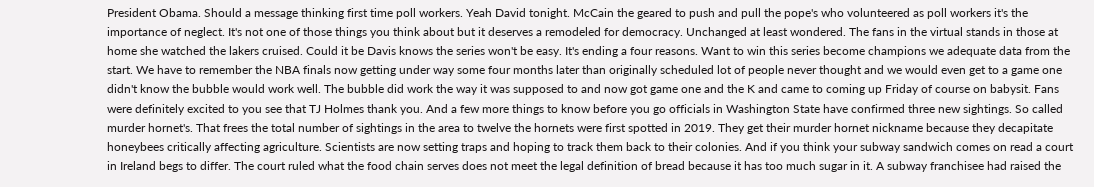President Obama. Should a message thinking first time poll workers. Yeah David tonight. McCain the geared to push and pull the pope's who volunteered as poll workers it's the importance of neglect. It's not one of those things you think about but it deserves a remodeled for democracy. Unchanged at least wondered. The fans in the virtual stands in those at home she watched the lakers cruised. Could it be Davis knows the series won't be easy. It's ending a four reasons. Want to win this series become champions we adequate data from the start. We have to remember the NBA finals now getting under way some four months later than originally scheduled lot of people never thought and we would even get to a game one didn't know the bubble would work well. The bubble did work the way it was supposed to and now got game one and the K and came to coming up Friday of course on babysit. Fans were definitely excited to you see that TJ Holmes thank you. And a few more things to know before you go officials in Washington State have confirmed three new sightings. So called murder hornet's. That frees the total number of sightings in the area to twelve the hornets were first spotted in 2019. They get their murder hornet nickname because they decapitate honeybees critically affecting agriculture. Scientists are now setting traps and hoping to track them back to their colonies. And if you think your subway sandwich comes on read a court in Ireland begs to differ. The court ruled what the food chain serves does not meet the legal definition of bread because it has too much sugar in it. A subway franchisee had raised the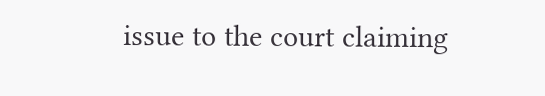issue to the court claiming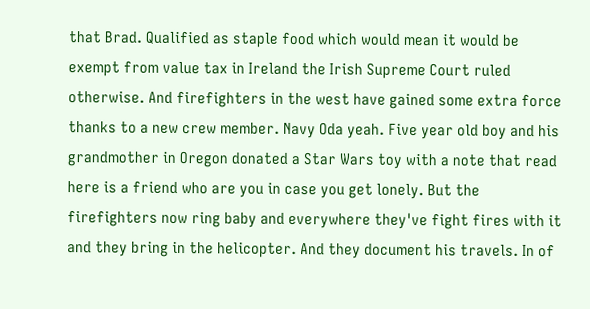that Brad. Qualified as staple food which would mean it would be exempt from value tax in Ireland the Irish Supreme Court ruled otherwise. And firefighters in the west have gained some extra force thanks to a new crew member. Navy Oda yeah. Five year old boy and his grandmother in Oregon donated a Star Wars toy with a note that read here is a friend who are you in case you get lonely. But the firefighters now ring baby and everywhere they've fight fires with it and they bring in the helicopter. And they document his travels. In of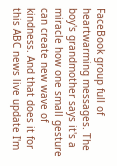FaceBook group full of heartwarming messages. The boy's grandmother says it's a miracle how one small gesture can create new wave of kindness. And that does it for this ABC news live update I'm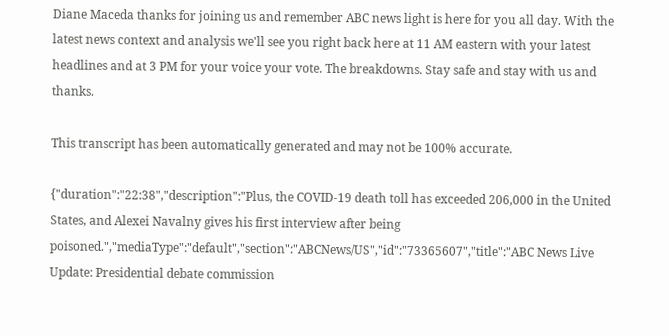Diane Maceda thanks for joining us and remember ABC news light is here for you all day. With the latest news context and analysis we'll see you right back here at 11 AM eastern with your latest headlines and at 3 PM for your voice your vote. The breakdowns. Stay safe and stay with us and thanks.

This transcript has been automatically generated and may not be 100% accurate.

{"duration":"22:38","description":"Plus, the COVID-19 death toll has exceeded 206,000 in the United States, and Alexei Navalny gives his first interview after being poisoned.","mediaType":"default","section":"ABCNews/US","id":"73365607","title":"ABC News Live Update: Presidential debate commission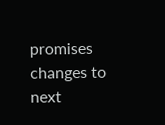promises changes to next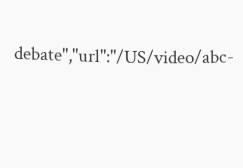debate","url":"/US/video/abc-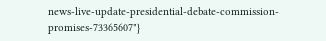news-live-update-presidential-debate-commission-promises-73365607"}